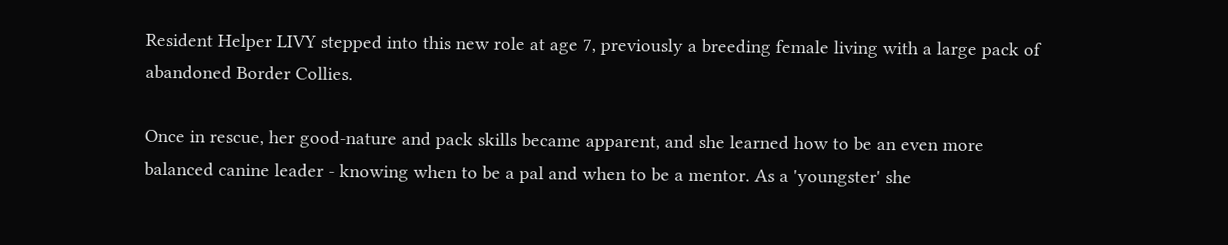Resident Helper LIVY stepped into this new role at age 7, previously a breeding female living with a large pack of abandoned Border Collies.

Once in rescue, her good-nature and pack skills became apparent, and she learned how to be an even more balanced canine leader - knowing when to be a pal and when to be a mentor. As a 'youngster' she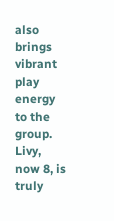also brings vibrant play energy to the group. Livy, now 8, is truly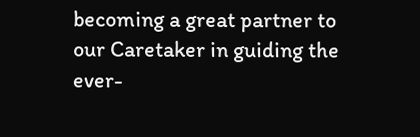becoming a great partner to our Caretaker in guiding the ever-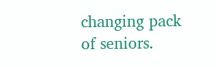changing pack of seniors.